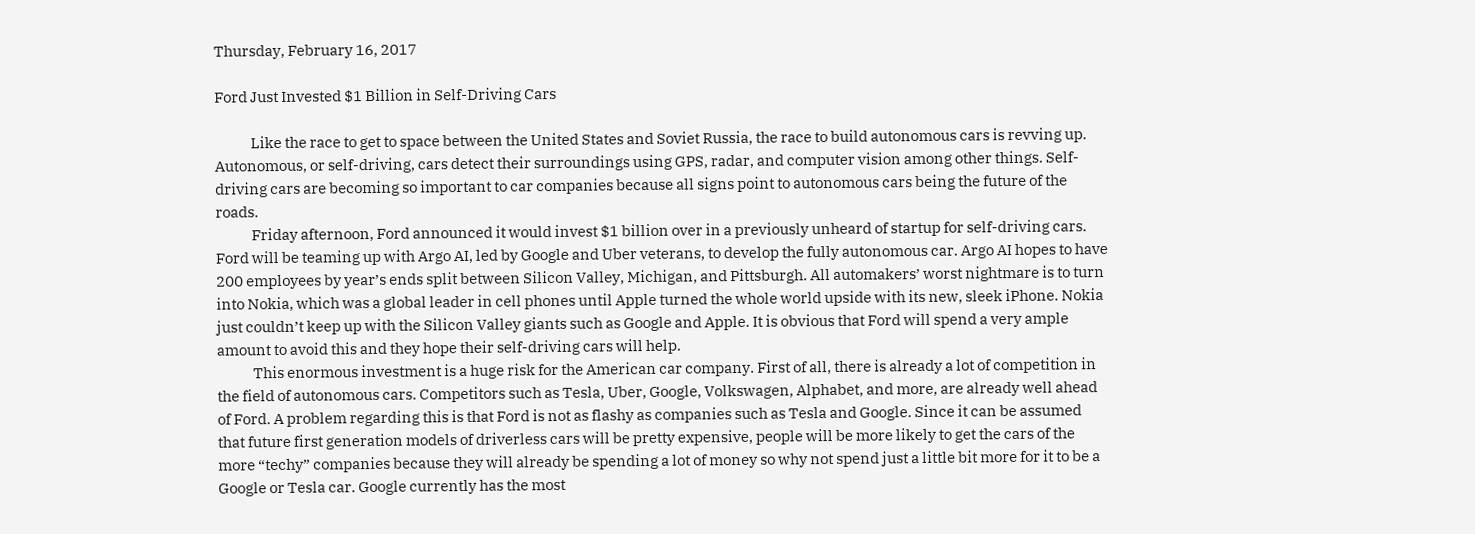Thursday, February 16, 2017

Ford Just Invested $1 Billion in Self-Driving Cars

            Like the race to get to space between the United States and Soviet Russia, the race to build autonomous cars is revving up. Autonomous, or self-driving, cars detect their surroundings using GPS, radar, and computer vision among other things. Self-driving cars are becoming so important to car companies because all signs point to autonomous cars being the future of the roads.
            Friday afternoon, Ford announced it would invest $1 billion over in a previously unheard of startup for self-driving cars. Ford will be teaming up with Argo AI, led by Google and Uber veterans, to develop the fully autonomous car. Argo AI hopes to have 200 employees by year’s ends split between Silicon Valley, Michigan, and Pittsburgh. All automakers’ worst nightmare is to turn into Nokia, which was a global leader in cell phones until Apple turned the whole world upside with its new, sleek iPhone. Nokia just couldn’t keep up with the Silicon Valley giants such as Google and Apple. It is obvious that Ford will spend a very ample amount to avoid this and they hope their self-driving cars will help.
            This enormous investment is a huge risk for the American car company. First of all, there is already a lot of competition in the field of autonomous cars. Competitors such as Tesla, Uber, Google, Volkswagen, Alphabet, and more, are already well ahead of Ford. A problem regarding this is that Ford is not as flashy as companies such as Tesla and Google. Since it can be assumed that future first generation models of driverless cars will be pretty expensive, people will be more likely to get the cars of the more “techy” companies because they will already be spending a lot of money so why not spend just a little bit more for it to be a Google or Tesla car. Google currently has the most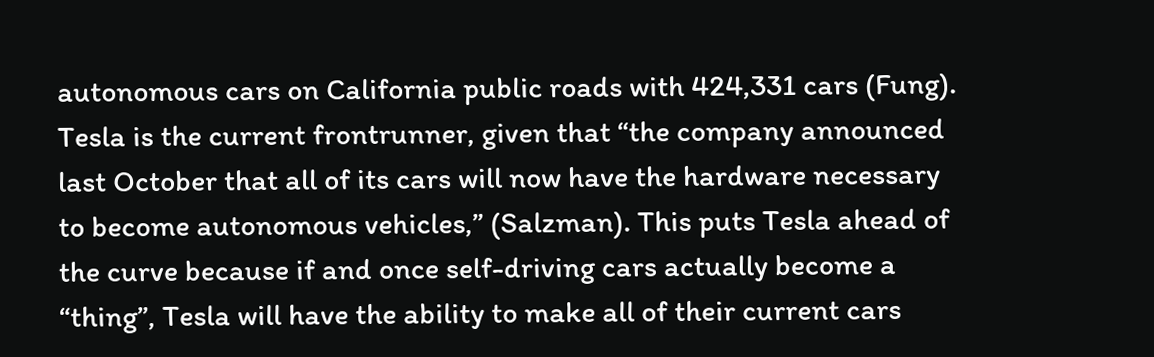autonomous cars on California public roads with 424,331 cars (Fung). Tesla is the current frontrunner, given that “the company announced last October that all of its cars will now have the hardware necessary to become autonomous vehicles,” (Salzman). This puts Tesla ahead of the curve because if and once self-driving cars actually become a “thing”, Tesla will have the ability to make all of their current cars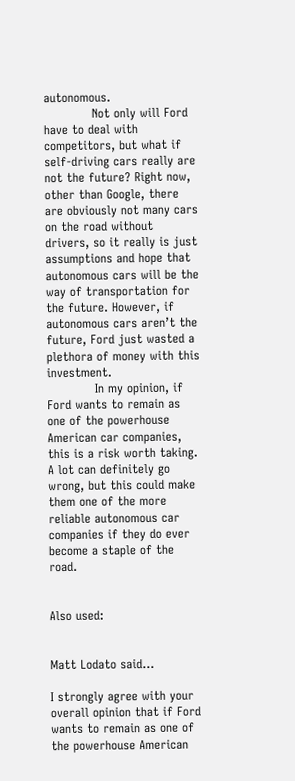autonomous.
            Not only will Ford have to deal with competitors, but what if self-driving cars really are not the future? Right now, other than Google, there are obviously not many cars on the road without drivers, so it really is just assumptions and hope that autonomous cars will be the way of transportation for the future. However, if autonomous cars aren’t the future, Ford just wasted a plethora of money with this investment.
            In my opinion, if Ford wants to remain as one of the powerhouse American car companies, this is a risk worth taking. A lot can definitely go wrong, but this could make them one of the more reliable autonomous car companies if they do ever become a staple of the road.


Also used:


Matt Lodato said...

I strongly agree with your overall opinion that if Ford wants to remain as one of the powerhouse American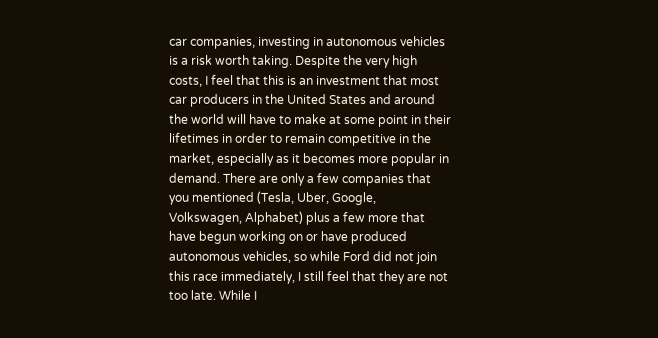car companies, investing in autonomous vehicles is a risk worth taking. Despite the very high costs, I feel that this is an investment that most car producers in the United States and around the world will have to make at some point in their lifetimes in order to remain competitive in the market, especially as it becomes more popular in demand. There are only a few companies that you mentioned (Tesla, Uber, Google, Volkswagen, Alphabet) plus a few more that have begun working on or have produced autonomous vehicles, so while Ford did not join this race immediately, I still feel that they are not too late. While I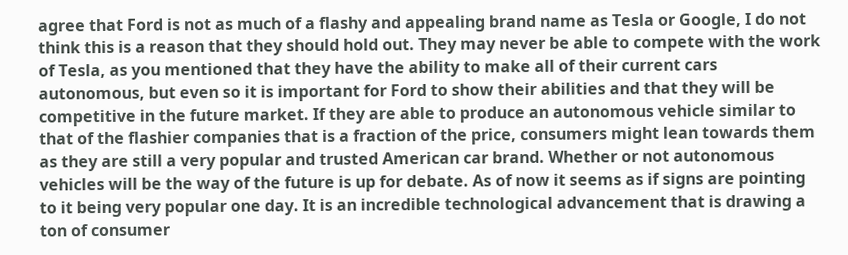agree that Ford is not as much of a flashy and appealing brand name as Tesla or Google, I do not think this is a reason that they should hold out. They may never be able to compete with the work of Tesla, as you mentioned that they have the ability to make all of their current cars autonomous, but even so it is important for Ford to show their abilities and that they will be competitive in the future market. If they are able to produce an autonomous vehicle similar to that of the flashier companies that is a fraction of the price, consumers might lean towards them as they are still a very popular and trusted American car brand. Whether or not autonomous vehicles will be the way of the future is up for debate. As of now it seems as if signs are pointing to it being very popular one day. It is an incredible technological advancement that is drawing a ton of consumer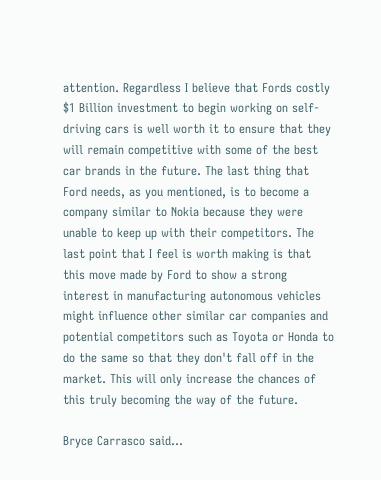attention. Regardless I believe that Fords costly $1 Billion investment to begin working on self-driving cars is well worth it to ensure that they will remain competitive with some of the best car brands in the future. The last thing that Ford needs, as you mentioned, is to become a company similar to Nokia because they were unable to keep up with their competitors. The last point that I feel is worth making is that this move made by Ford to show a strong interest in manufacturing autonomous vehicles might influence other similar car companies and potential competitors such as Toyota or Honda to do the same so that they don't fall off in the market. This will only increase the chances of this truly becoming the way of the future.

Bryce Carrasco said...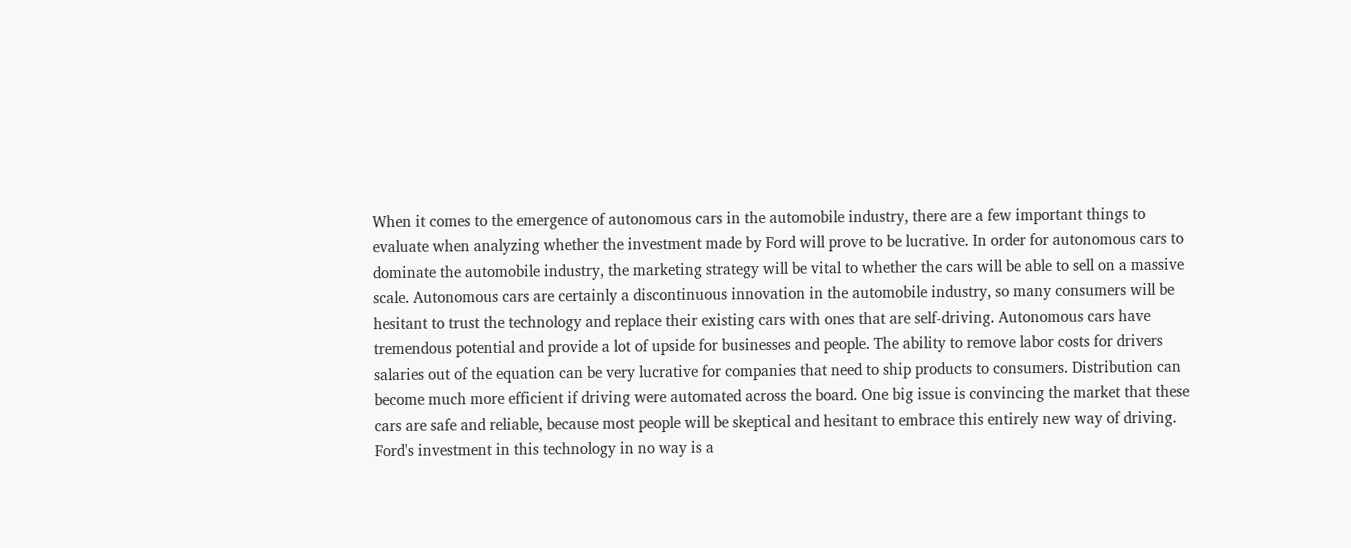When it comes to the emergence of autonomous cars in the automobile industry, there are a few important things to evaluate when analyzing whether the investment made by Ford will prove to be lucrative. In order for autonomous cars to dominate the automobile industry, the marketing strategy will be vital to whether the cars will be able to sell on a massive scale. Autonomous cars are certainly a discontinuous innovation in the automobile industry, so many consumers will be hesitant to trust the technology and replace their existing cars with ones that are self-driving. Autonomous cars have tremendous potential and provide a lot of upside for businesses and people. The ability to remove labor costs for drivers salaries out of the equation can be very lucrative for companies that need to ship products to consumers. Distribution can become much more efficient if driving were automated across the board. One big issue is convincing the market that these cars are safe and reliable, because most people will be skeptical and hesitant to embrace this entirely new way of driving. Ford's investment in this technology in no way is a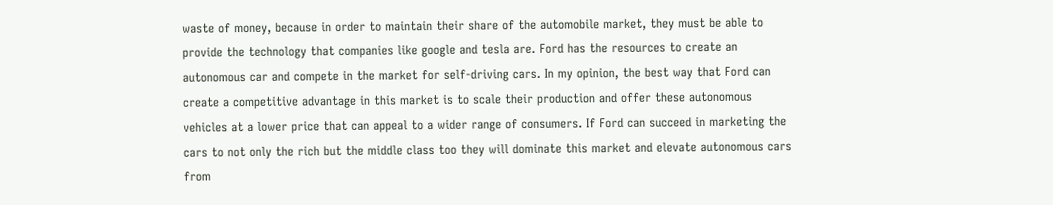waste of money, because in order to maintain their share of the automobile market, they must be able to provide the technology that companies like google and tesla are. Ford has the resources to create an autonomous car and compete in the market for self-driving cars. In my opinion, the best way that Ford can create a competitive advantage in this market is to scale their production and offer these autonomous vehicles at a lower price that can appeal to a wider range of consumers. If Ford can succeed in marketing the cars to not only the rich but the middle class too they will dominate this market and elevate autonomous cars from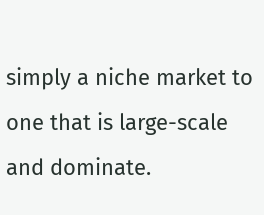simply a niche market to one that is large-scale and dominate.